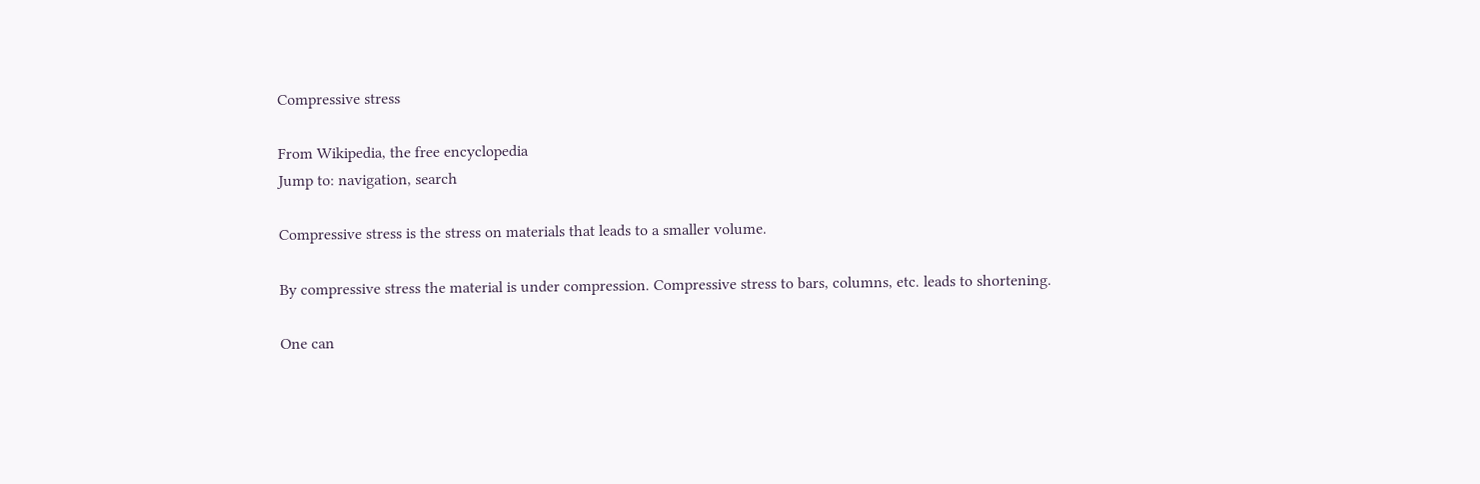Compressive stress

From Wikipedia, the free encyclopedia
Jump to: navigation, search

Compressive stress is the stress on materials that leads to a smaller volume.

By compressive stress the material is under compression. Compressive stress to bars, columns, etc. leads to shortening.

One can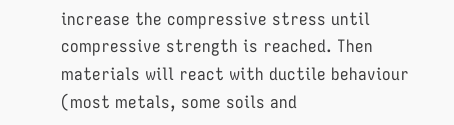increase the compressive stress until compressive strength is reached. Then materials will react with ductile behaviour (most metals, some soils and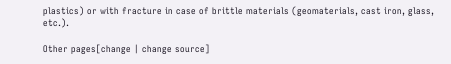plastics) or with fracture in case of brittle materials (geomaterials, cast iron, glass, etc.).

Other pages[change | change source]